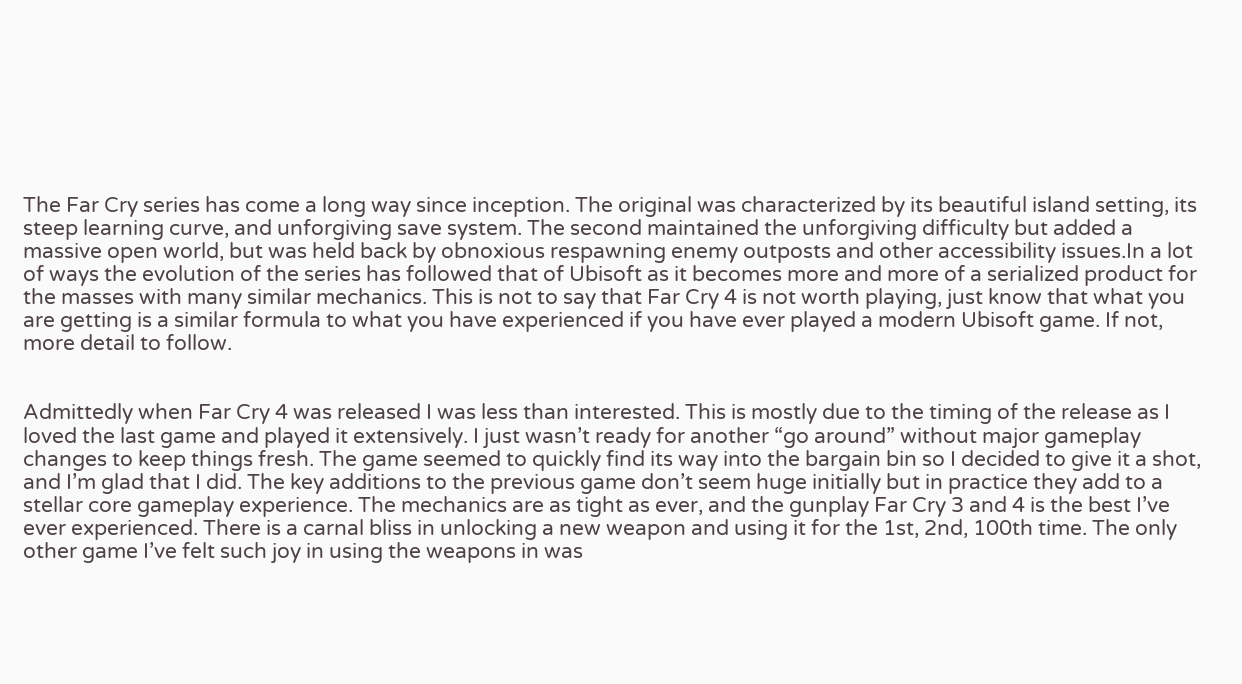The Far Cry series has come a long way since inception. The original was characterized by its beautiful island setting, its steep learning curve, and unforgiving save system. The second maintained the unforgiving difficulty but added a massive open world, but was held back by obnoxious respawning enemy outposts and other accessibility issues.In a lot of ways the evolution of the series has followed that of Ubisoft as it becomes more and more of a serialized product for the masses with many similar mechanics. This is not to say that Far Cry 4 is not worth playing, just know that what you are getting is a similar formula to what you have experienced if you have ever played a modern Ubisoft game. If not, more detail to follow.


Admittedly when Far Cry 4 was released I was less than interested. This is mostly due to the timing of the release as I loved the last game and played it extensively. I just wasn’t ready for another “go around” without major gameplay changes to keep things fresh. The game seemed to quickly find its way into the bargain bin so I decided to give it a shot, and I’m glad that I did. The key additions to the previous game don’t seem huge initially but in practice they add to a stellar core gameplay experience. The mechanics are as tight as ever, and the gunplay Far Cry 3 and 4 is the best I’ve ever experienced. There is a carnal bliss in unlocking a new weapon and using it for the 1st, 2nd, 100th time. The only other game I’ve felt such joy in using the weapons in was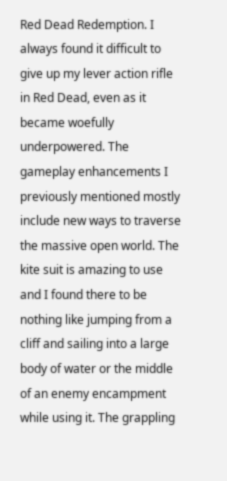Red Dead Redemption. I always found it difficult to give up my lever action rifle in Red Dead, even as it became woefully underpowered. The gameplay enhancements I previously mentioned mostly include new ways to traverse the massive open world. The kite suit is amazing to use and I found there to be nothing like jumping from a cliff and sailing into a large body of water or the middle of an enemy encampment while using it. The grappling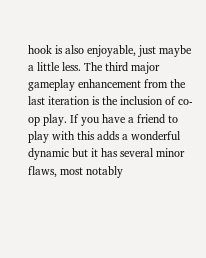hook is also enjoyable, just maybe a little less. The third major gameplay enhancement from the last iteration is the inclusion of co-op play. If you have a friend to play with this adds a wonderful dynamic but it has several minor flaws, most notably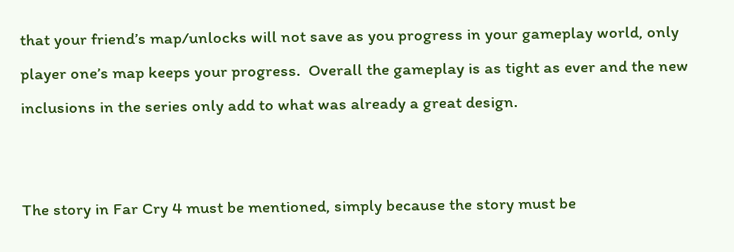that your friend’s map/unlocks will not save as you progress in your gameplay world, only player one’s map keeps your progress.  Overall the gameplay is as tight as ever and the new inclusions in the series only add to what was already a great design.


The story in Far Cry 4 must be mentioned, simply because the story must be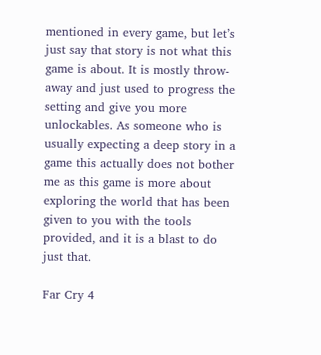mentioned in every game, but let’s just say that story is not what this game is about. It is mostly throw-away and just used to progress the setting and give you more unlockables. As someone who is usually expecting a deep story in a game this actually does not bother me as this game is more about exploring the world that has been given to you with the tools provided, and it is a blast to do just that.

Far Cry 4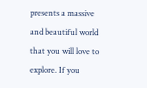presents a massive and beautiful world that you will love to explore. If you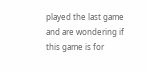played the last game and are wondering if this game is for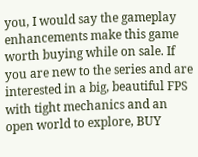you, I would say the gameplay enhancements make this game worth buying while on sale. If you are new to the series and are interested in a big, beautiful FPS with tight mechanics and an open world to explore, BUY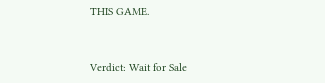THIS GAME.


Verdict: Wait for Sale